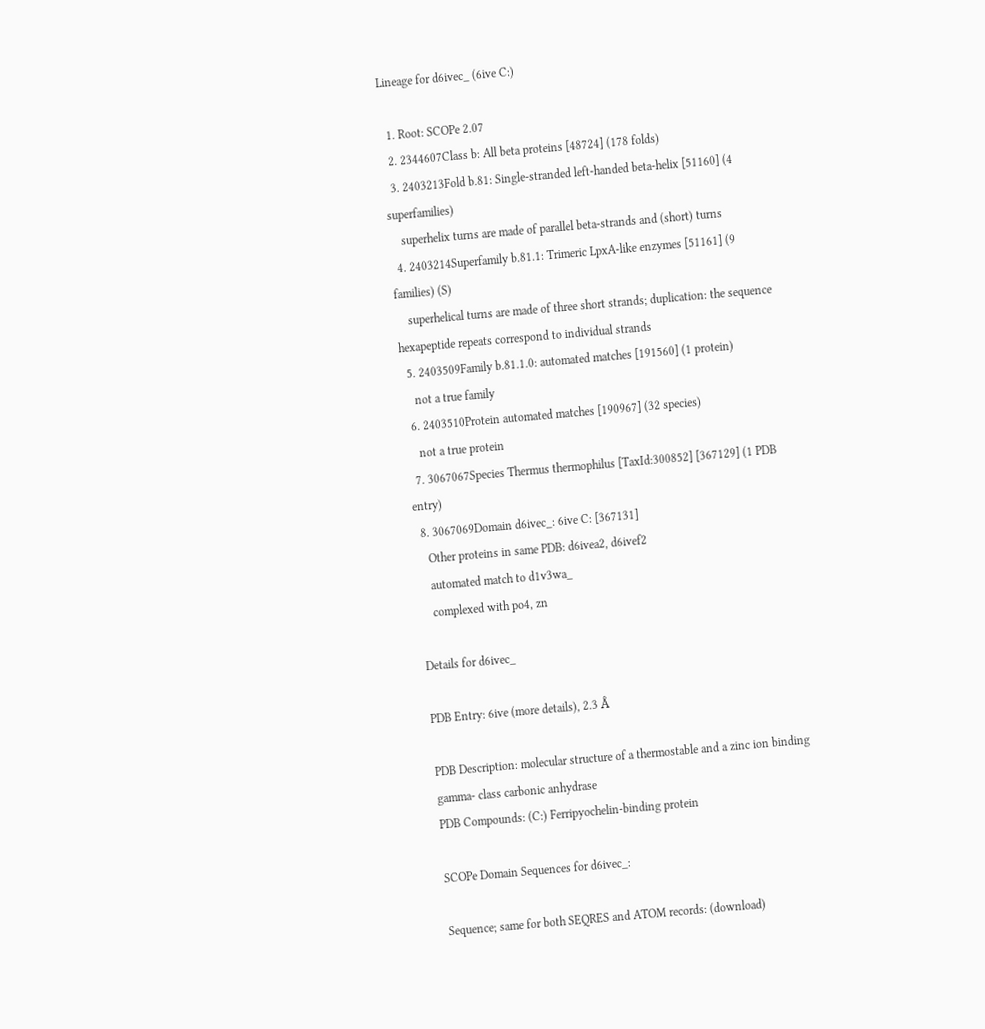Lineage for d6ivec_ (6ive C:)

  1. Root: SCOPe 2.07
  2. 2344607Class b: All beta proteins [48724] (178 folds)
  3. 2403213Fold b.81: Single-stranded left-handed beta-helix [51160] (4 superfamilies)
    superhelix turns are made of parallel beta-strands and (short) turns
  4. 2403214Superfamily b.81.1: Trimeric LpxA-like enzymes [51161] (9 families) (S)
    superhelical turns are made of three short strands; duplication: the sequence hexapeptide repeats correspond to individual strands
  5. 2403509Family b.81.1.0: automated matches [191560] (1 protein)
    not a true family
  6. 2403510Protein automated matches [190967] (32 species)
    not a true protein
  7. 3067067Species Thermus thermophilus [TaxId:300852] [367129] (1 PDB entry)
  8. 3067069Domain d6ivec_: 6ive C: [367131]
    Other proteins in same PDB: d6ivea2, d6ivef2
    automated match to d1v3wa_
    complexed with po4, zn

Details for d6ivec_

PDB Entry: 6ive (more details), 2.3 Å

PDB Description: molecular structure of a thermostable and a zinc ion binding gamma- class carbonic anhydrase
PDB Compounds: (C:) Ferripyochelin-binding protein

SCOPe Domain Sequences for d6ivec_:

Sequence; same for both SEQRES and ATOM records: (download)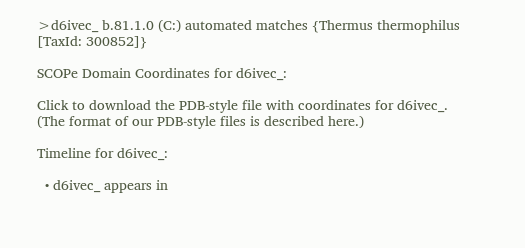>d6ivec_ b.81.1.0 (C:) automated matches {Thermus thermophilus [TaxId: 300852]}

SCOPe Domain Coordinates for d6ivec_:

Click to download the PDB-style file with coordinates for d6ivec_.
(The format of our PDB-style files is described here.)

Timeline for d6ivec_:

  • d6ivec_ appears in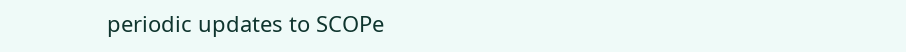periodic updates to SCOPe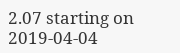2.07 starting on 2019-04-04